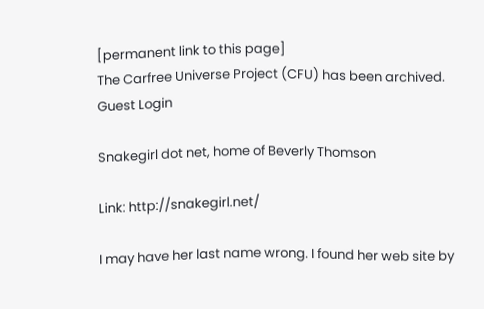[permanent link to this page]
The Carfree Universe Project (CFU) has been archived.
Guest Login

Snakegirl dot net, home of Beverly Thomson

Link: http://snakegirl.net/

I may have her last name wrong. I found her web site by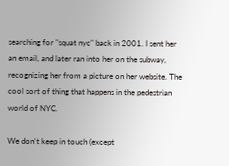searching for "squat nyc" back in 2001. I sent her an email, and later ran into her on the subway, recognizing her from a picture on her website. The cool sort of thing that happens in the pedestrian world of NYC.

We don't keep in touch (except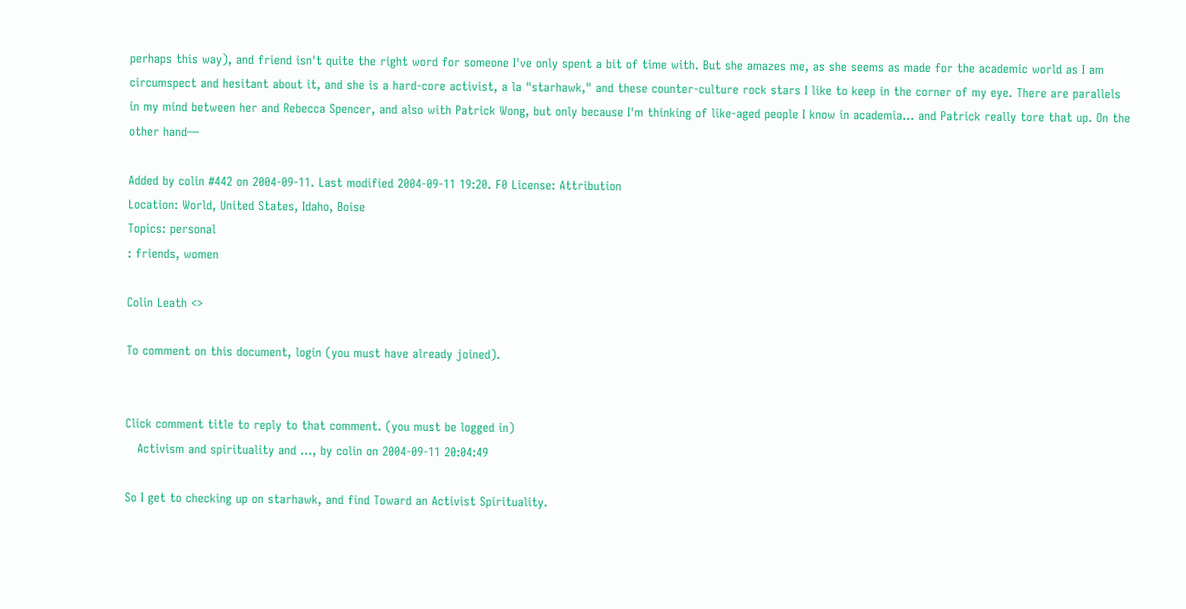perhaps this way), and friend isn't quite the right word for someone I've only spent a bit of time with. But she amazes me, as she seems as made for the academic world as I am circumspect and hesitant about it, and she is a hard-core activist, a la "starhawk," and these counter-culture rock stars I like to keep in the corner of my eye. There are parallels in my mind between her and Rebecca Spencer, and also with Patrick Wong, but only because I'm thinking of like-aged people I know in academia... and Patrick really tore that up. On the other hand—

Added by colin #442 on 2004-09-11. Last modified 2004-09-11 19:20. F0 License: Attribution
Location: World, United States, Idaho, Boise
Topics: personal
: friends, women

Colin Leath <>

To comment on this document, login (you must have already joined).


Click comment title to reply to that comment. (you must be logged in)
   Activism and spirituality and ..., by colin on 2004-09-11 20:04:49

So I get to checking up on starhawk, and find Toward an Activist Spirituality.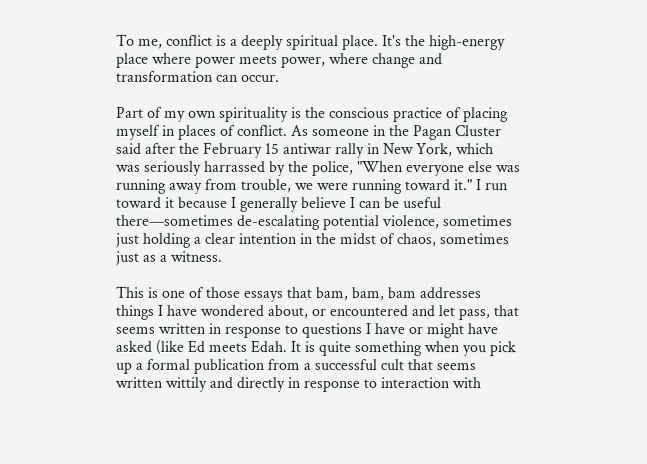To me, conflict is a deeply spiritual place. It's the high-energy place where power meets power, where change and transformation can occur.

Part of my own spirituality is the conscious practice of placing myself in places of conflict. As someone in the Pagan Cluster said after the February 15 antiwar rally in New York, which was seriously harrassed by the police, "When everyone else was running away from trouble, we were running toward it." I run toward it because I generally believe I can be useful there—sometimes de-escalating potential violence, sometimes just holding a clear intention in the midst of chaos, sometimes just as a witness.

This is one of those essays that bam, bam, bam addresses things I have wondered about, or encountered and let pass, that seems written in response to questions I have or might have asked (like Ed meets Edah. It is quite something when you pick up a formal publication from a successful cult that seems written wittily and directly in response to interaction with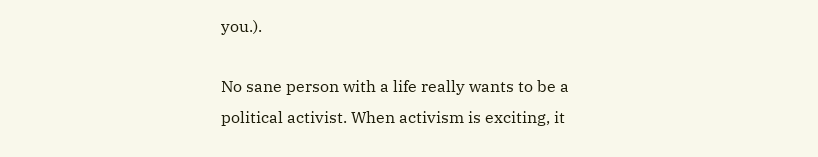you.).

No sane person with a life really wants to be a political activist. When activism is exciting, it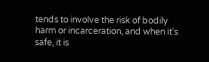tends to involve the risk of bodily harm or incarceration, and when it's safe, it is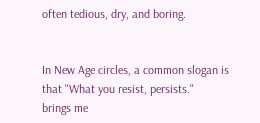often tedious, dry, and boring.


In New Age circles, a common slogan is that "What you resist, persists."
brings me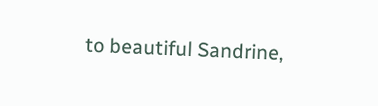to beautiful Sandrine,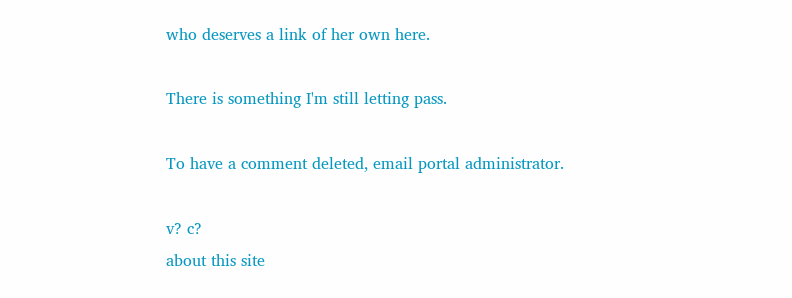who deserves a link of her own here.

There is something I'm still letting pass.

To have a comment deleted, email portal administrator.

v? c?
about this site